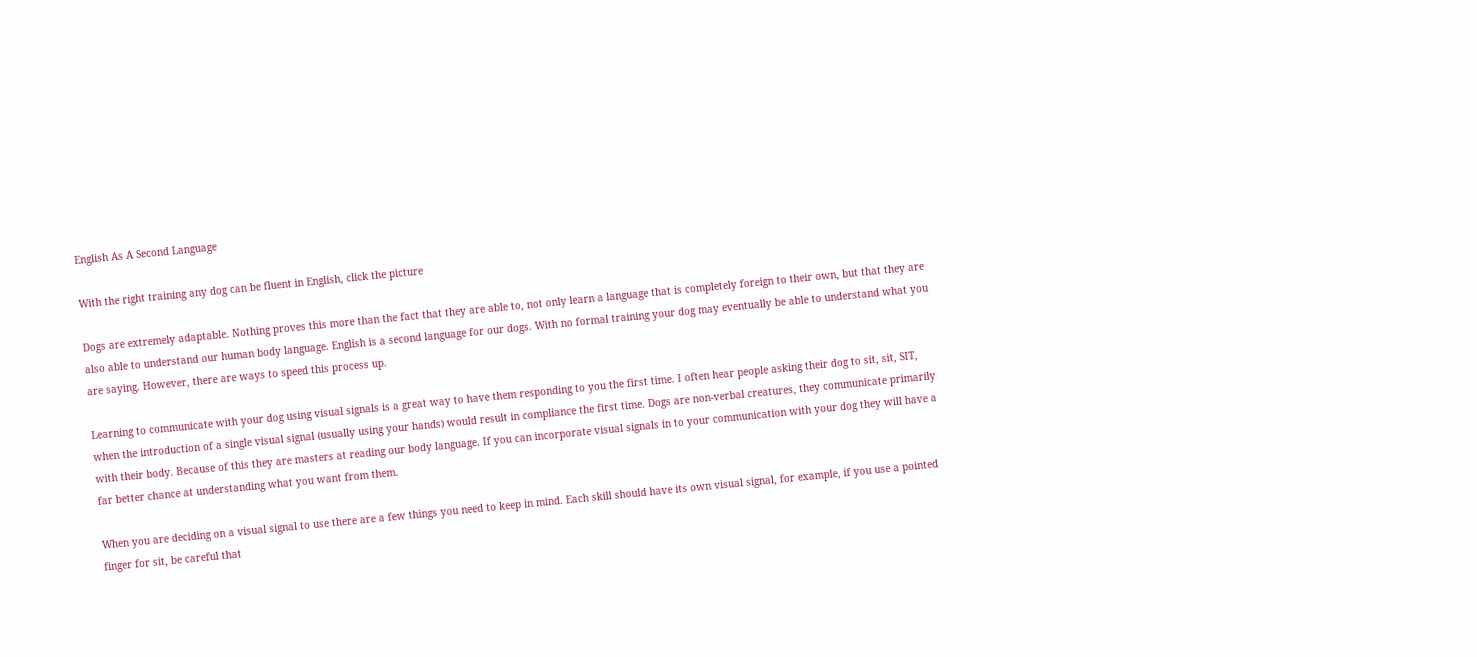English As A Second Language

With the right training any dog can be fluent in English, click the picture

Dogs are extremely adaptable. Nothing proves this more than the fact that they are able to, not only learn a language that is completely foreign to their own, but that they are also able to understand our human body language. English is a second language for our dogs. With no formal training your dog may eventually be able to understand what you are saying. However, there are ways to speed this process up.

Learning to communicate with your dog using visual signals is a great way to have them responding to you the first time. I often hear people asking their dog to sit, sit, SIT, when the introduction of a single visual signal (usually using your hands) would result in compliance the first time. Dogs are non-verbal creatures, they communicate primarily with their body. Because of this they are masters at reading our body language. If you can incorporate visual signals in to your communication with your dog they will have a far better chance at understanding what you want from them.

When you are deciding on a visual signal to use there are a few things you need to keep in mind. Each skill should have its own visual signal, for example, if you use a pointed finger for sit, be careful that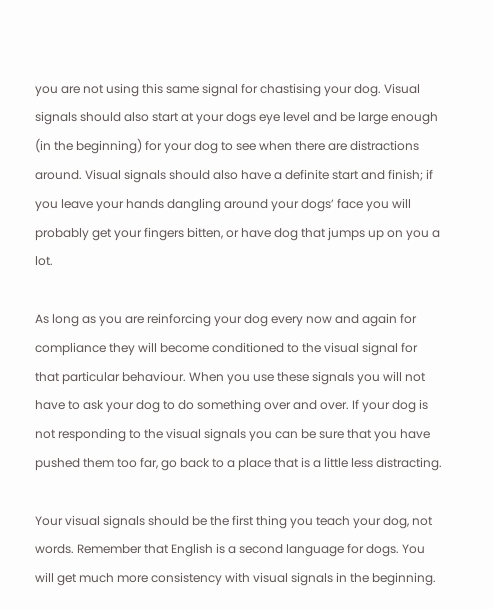you are not using this same signal for chastising your dog. Visual signals should also start at your dogs eye level and be large enough (in the beginning) for your dog to see when there are distractions around. Visual signals should also have a definite start and finish; if you leave your hands dangling around your dogs’ face you will probably get your fingers bitten, or have dog that jumps up on you a lot.

As long as you are reinforcing your dog every now and again for compliance they will become conditioned to the visual signal for that particular behaviour. When you use these signals you will not have to ask your dog to do something over and over. If your dog is not responding to the visual signals you can be sure that you have pushed them too far, go back to a place that is a little less distracting.

Your visual signals should be the first thing you teach your dog, not words. Remember that English is a second language for dogs. You will get much more consistency with visual signals in the beginning.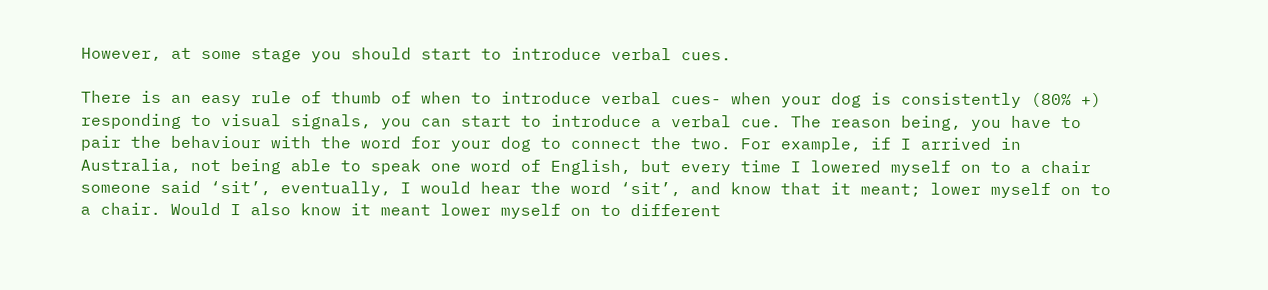However, at some stage you should start to introduce verbal cues.

There is an easy rule of thumb of when to introduce verbal cues- when your dog is consistently (80% +) responding to visual signals, you can start to introduce a verbal cue. The reason being, you have to pair the behaviour with the word for your dog to connect the two. For example, if I arrived in Australia, not being able to speak one word of English, but every time I lowered myself on to a chair someone said ‘sit’, eventually, I would hear the word ‘sit’, and know that it meant; lower myself on to a chair. Would I also know it meant lower myself on to different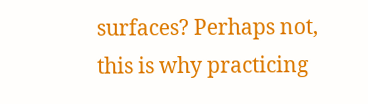surfaces? Perhaps not, this is why practicing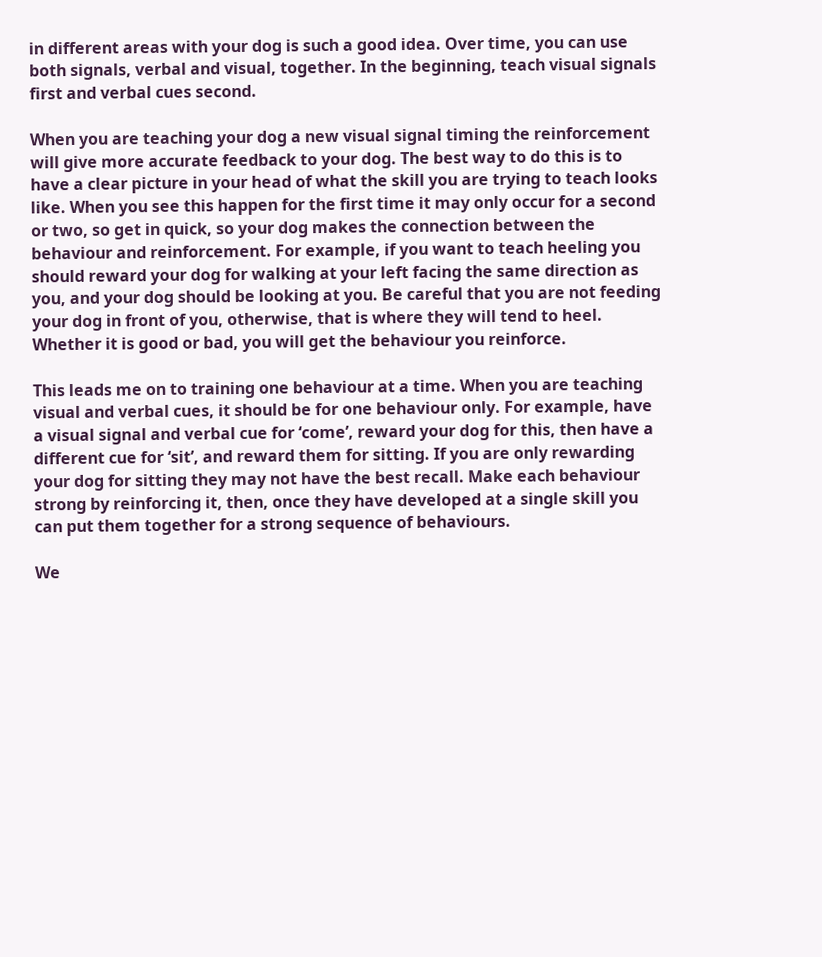in different areas with your dog is such a good idea. Over time, you can use both signals, verbal and visual, together. In the beginning, teach visual signals first and verbal cues second.

When you are teaching your dog a new visual signal timing the reinforcement will give more accurate feedback to your dog. The best way to do this is to have a clear picture in your head of what the skill you are trying to teach looks like. When you see this happen for the first time it may only occur for a second or two, so get in quick, so your dog makes the connection between the behaviour and reinforcement. For example, if you want to teach heeling you should reward your dog for walking at your left facing the same direction as you, and your dog should be looking at you. Be careful that you are not feeding your dog in front of you, otherwise, that is where they will tend to heel. Whether it is good or bad, you will get the behaviour you reinforce.

This leads me on to training one behaviour at a time. When you are teaching visual and verbal cues, it should be for one behaviour only. For example, have a visual signal and verbal cue for ‘come’, reward your dog for this, then have a different cue for ‘sit’, and reward them for sitting. If you are only rewarding your dog for sitting they may not have the best recall. Make each behaviour strong by reinforcing it, then, once they have developed at a single skill you can put them together for a strong sequence of behaviours.

We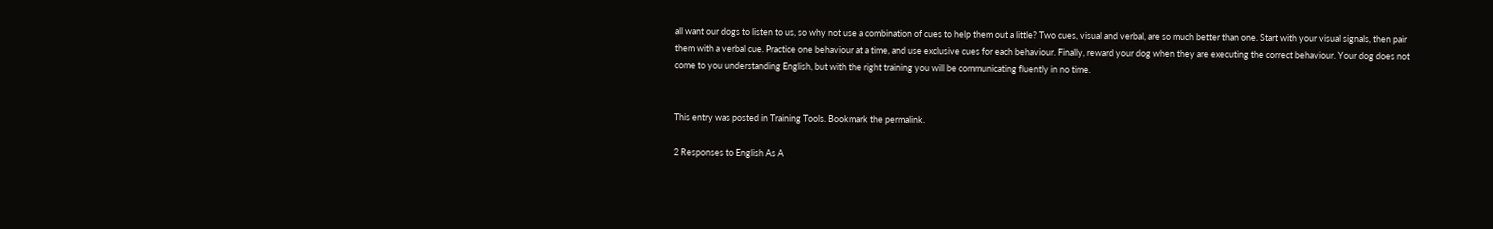all want our dogs to listen to us, so why not use a combination of cues to help them out a little? Two cues, visual and verbal, are so much better than one. Start with your visual signals, then pair them with a verbal cue. Practice one behaviour at a time, and use exclusive cues for each behaviour. Finally, reward your dog when they are executing the correct behaviour. Your dog does not come to you understanding English, but with the right training you will be communicating fluently in no time.


This entry was posted in Training Tools. Bookmark the permalink.

2 Responses to English As A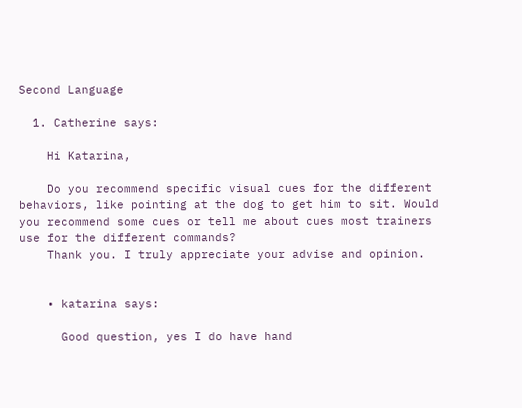Second Language

  1. Catherine says:

    Hi Katarina,

    Do you recommend specific visual cues for the different behaviors, like pointing at the dog to get him to sit. Would you recommend some cues or tell me about cues most trainers use for the different commands?
    Thank you. I truly appreciate your advise and opinion.


    • katarina says:

      Good question, yes I do have hand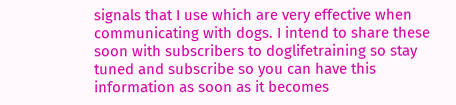signals that I use which are very effective when communicating with dogs. I intend to share these soon with subscribers to doglifetraining so stay tuned and subscribe so you can have this information as soon as it becomes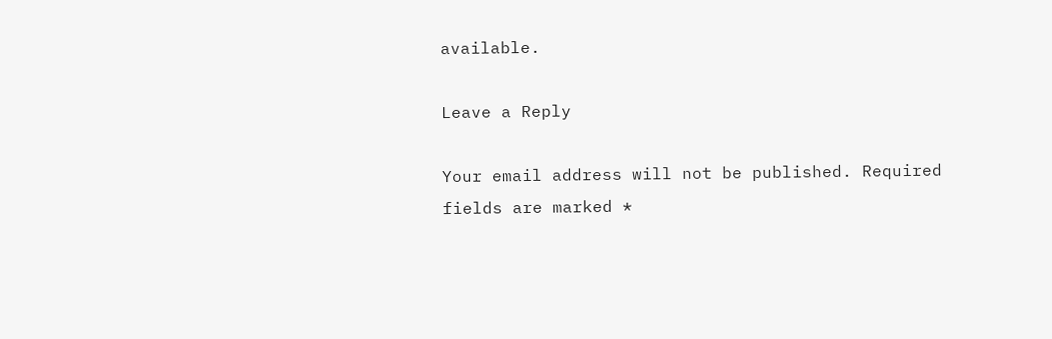available.

Leave a Reply

Your email address will not be published. Required fields are marked *